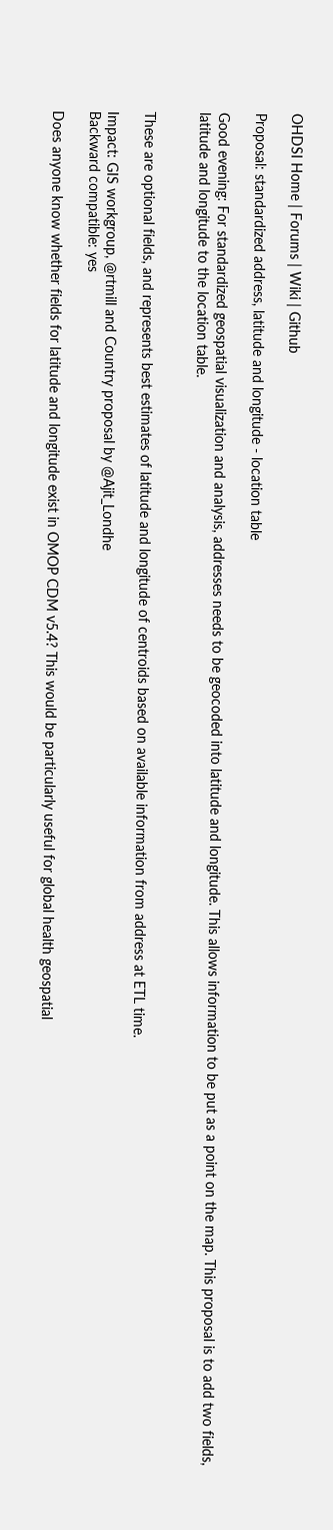OHDSI Home | Forums | Wiki | Github

Proposal: standardized address, latitude and longitude - location table

Good evening: For standardized geospatial visualization and analysis, addresses needs to be geocoded into latitude and longitude. This allows information to be put as a point on the map. This proposal is to add two fields, latitude and longitude to the location table.


These are optional fields, and represents best estimates of latitude and longitude of centroids based on available information from address at ETL time.

Impact: GIS workgroup, @rtmill and Country proposal by @Ajit_Londhe
Backward compatible: yes

Does anyone know whether fields for latitude and longitude exist in OMOP CDM v5.4? This would be particularly useful for global health geospatial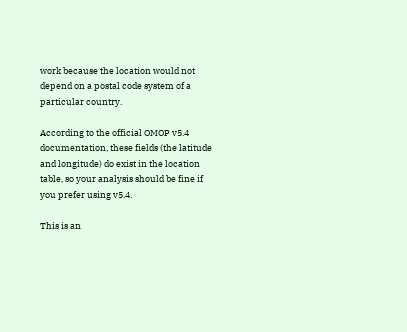work because the location would not depend on a postal code system of a particular country.

According to the official OMOP v5.4 documentation, these fields (the latitude and longitude) do exist in the location table, so your analysis should be fine if you prefer using v5.4.

This is an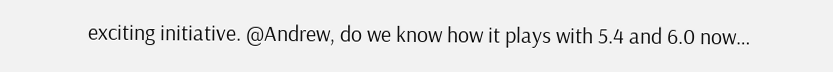exciting initiative. @Andrew, do we know how it plays with 5.4 and 6.0 now…